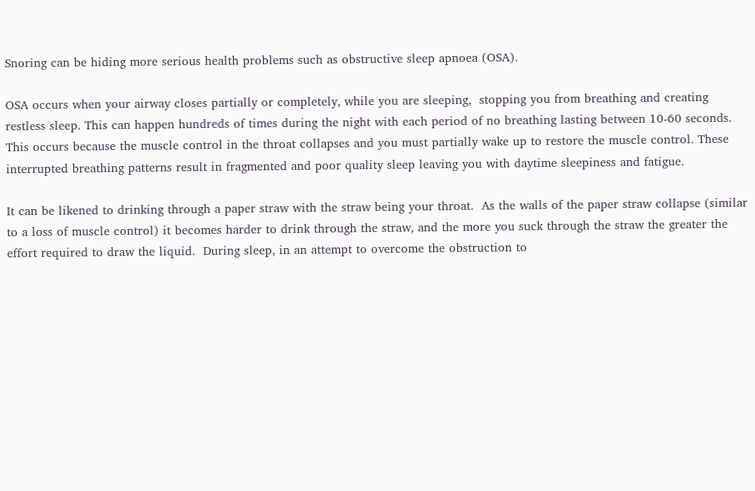Snoring can be hiding more serious health problems such as obstructive sleep apnoea (OSA).

OSA occurs when your airway closes partially or completely, while you are sleeping,  stopping you from breathing and creating restless sleep. This can happen hundreds of times during the night with each period of no breathing lasting between 10-60 seconds.   This occurs because the muscle control in the throat collapses and you must partially wake up to restore the muscle control. These interrupted breathing patterns result in fragmented and poor quality sleep leaving you with daytime sleepiness and fatigue.

It can be likened to drinking through a paper straw with the straw being your throat.  As the walls of the paper straw collapse (similar to a loss of muscle control) it becomes harder to drink through the straw, and the more you suck through the straw the greater the effort required to draw the liquid.  During sleep, in an attempt to overcome the obstruction to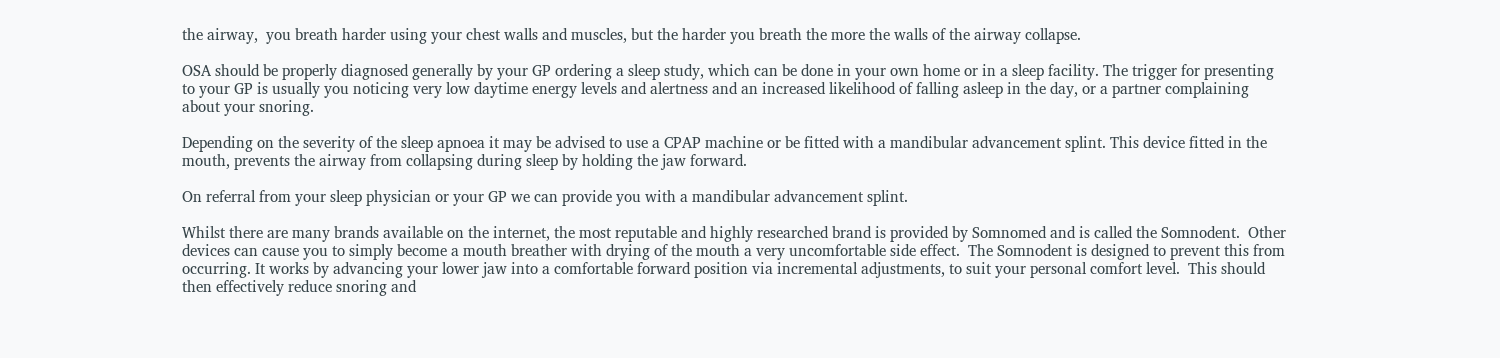the airway,  you breath harder using your chest walls and muscles, but the harder you breath the more the walls of the airway collapse.

OSA should be properly diagnosed generally by your GP ordering a sleep study, which can be done in your own home or in a sleep facility. The trigger for presenting to your GP is usually you noticing very low daytime energy levels and alertness and an increased likelihood of falling asleep in the day, or a partner complaining about your snoring.

Depending on the severity of the sleep apnoea it may be advised to use a CPAP machine or be fitted with a mandibular advancement splint. This device fitted in the mouth, prevents the airway from collapsing during sleep by holding the jaw forward.

On referral from your sleep physician or your GP we can provide you with a mandibular advancement splint.

Whilst there are many brands available on the internet, the most reputable and highly researched brand is provided by Somnomed and is called the Somnodent.  Other devices can cause you to simply become a mouth breather with drying of the mouth a very uncomfortable side effect.  The Somnodent is designed to prevent this from occurring. It works by advancing your lower jaw into a comfortable forward position via incremental adjustments, to suit your personal comfort level.  This should then effectively reduce snoring and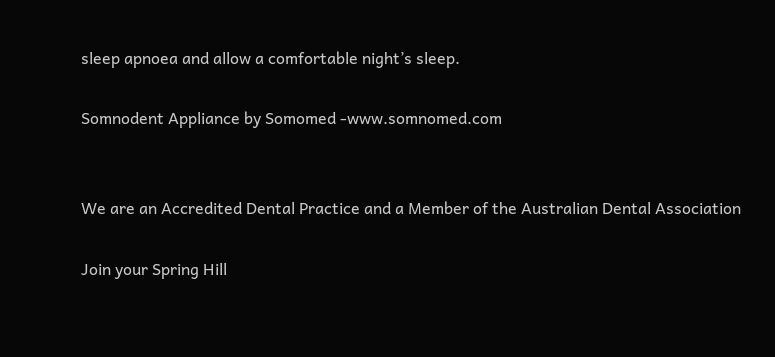sleep apnoea and allow a comfortable night’s sleep.

Somnodent Appliance by Somomed -www.somnomed.com


We are an Accredited Dental Practice and a Member of the Australian Dental Association

Join your Spring Hill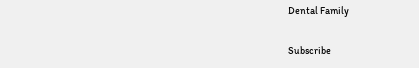Dental Family

Subscribe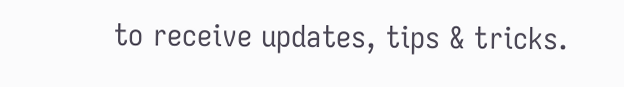to receive updates, tips & tricks.